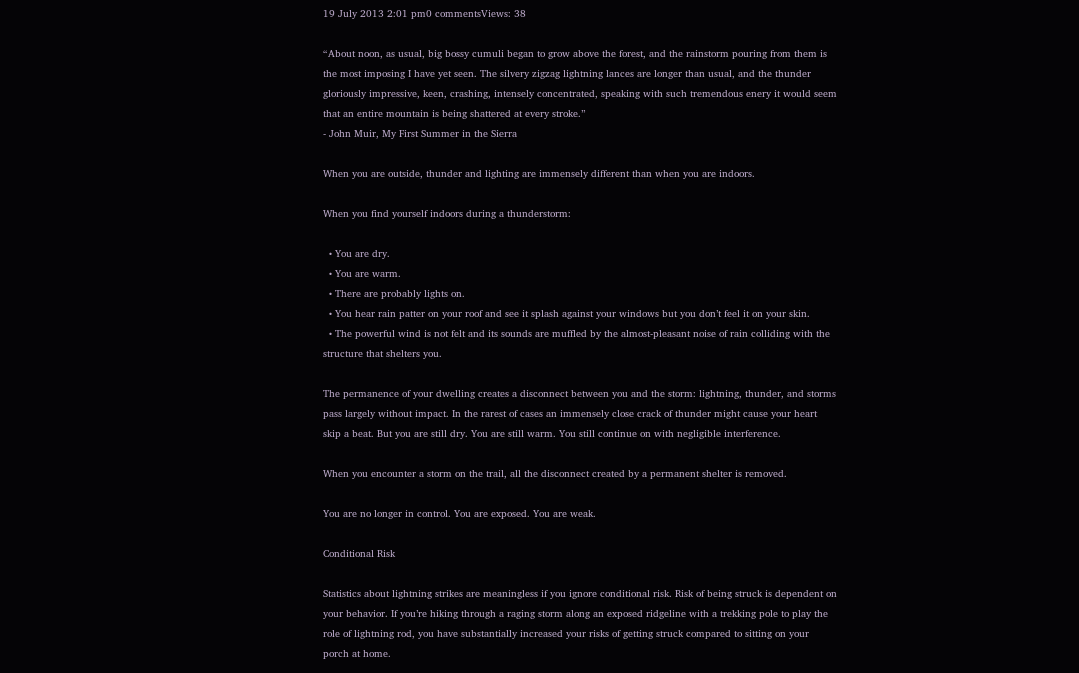19 July 2013 2:01 pm0 commentsViews: 38

“About noon, as usual, big bossy cumuli began to grow above the forest, and the rainstorm pouring from them is the most imposing I have yet seen. The silvery zigzag lightning lances are longer than usual, and the thunder gloriously impressive, keen, crashing, intensely concentrated, speaking with such tremendous enery it would seem that an entire mountain is being shattered at every stroke.”
- John Muir, My First Summer in the Sierra

When you are outside, thunder and lighting are immensely different than when you are indoors.

When you find yourself indoors during a thunderstorm:

  • You are dry.
  • You are warm.
  • There are probably lights on.
  • You hear rain patter on your roof and see it splash against your windows but you don’t feel it on your skin.
  • The powerful wind is not felt and its sounds are muffled by the almost-pleasant noise of rain colliding with the structure that shelters you.

The permanence of your dwelling creates a disconnect between you and the storm: lightning, thunder, and storms pass largely without impact. In the rarest of cases an immensely close crack of thunder might cause your heart skip a beat. But you are still dry. You are still warm. You still continue on with negligible interference.

When you encounter a storm on the trail, all the disconnect created by a permanent shelter is removed.

You are no longer in control. You are exposed. You are weak.

Conditional Risk

Statistics about lightning strikes are meaningless if you ignore conditional risk. Risk of being struck is dependent on your behavior. If you’re hiking through a raging storm along an exposed ridgeline with a trekking pole to play the role of lightning rod, you have substantially increased your risks of getting struck compared to sitting on your porch at home.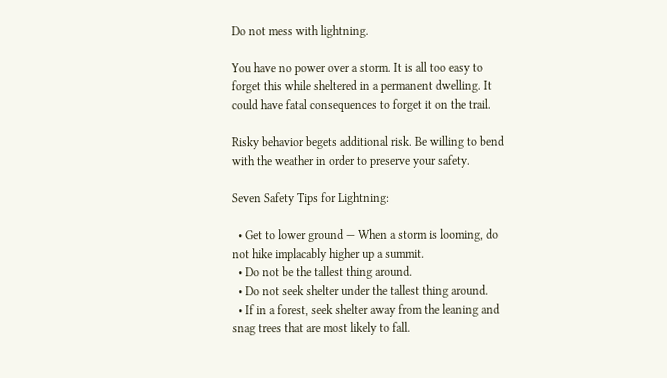Do not mess with lightning.

You have no power over a storm. It is all too easy to forget this while sheltered in a permanent dwelling. It could have fatal consequences to forget it on the trail.

Risky behavior begets additional risk. Be willing to bend with the weather in order to preserve your safety.

Seven Safety Tips for Lightning:

  • Get to lower ground — When a storm is looming, do not hike implacably higher up a summit.
  • Do not be the tallest thing around.
  • Do not seek shelter under the tallest thing around.
  • If in a forest, seek shelter away from the leaning and snag trees that are most likely to fall.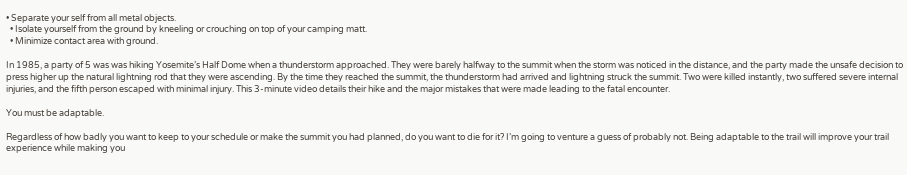• Separate your self from all metal objects.
  • Isolate yourself from the ground by kneeling or crouching on top of your camping matt.
  • Minimize contact area with ground.

In 1985, a party of 5 was was hiking Yosemite’s Half Dome when a thunderstorm approached. They were barely halfway to the summit when the storm was noticed in the distance, and the party made the unsafe decision to press higher up the natural lightning rod that they were ascending. By the time they reached the summit, the thunderstorm had arrived and lightning struck the summit. Two were killed instantly, two suffered severe internal injuries, and the fifth person escaped with minimal injury. This 3-minute video details their hike and the major mistakes that were made leading to the fatal encounter.

You must be adaptable.

Regardless of how badly you want to keep to your schedule or make the summit you had planned, do you want to die for it? I’m going to venture a guess of probably not. Being adaptable to the trail will improve your trail experience while making you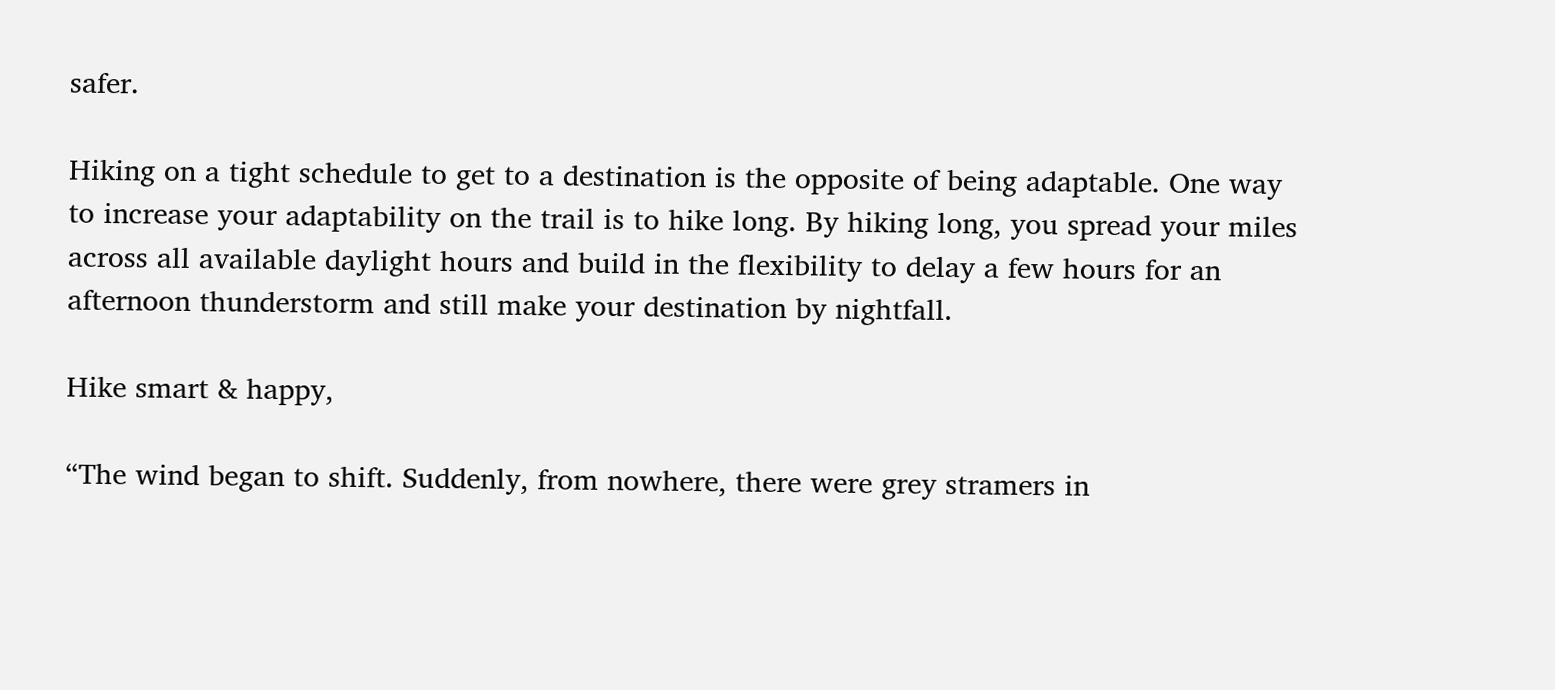safer.

Hiking on a tight schedule to get to a destination is the opposite of being adaptable. One way to increase your adaptability on the trail is to hike long. By hiking long, you spread your miles across all available daylight hours and build in the flexibility to delay a few hours for an afternoon thunderstorm and still make your destination by nightfall.

Hike smart & happy,

“The wind began to shift. Suddenly, from nowhere, there were grey stramers in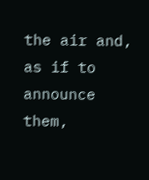the air and, as if to announce them,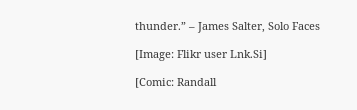thunder.” – James Salter, Solo Faces

[Image: Flikr user Lnk.Si]

[Comic: Randall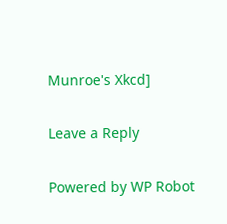Munroe's Xkcd]

Leave a Reply

Powered by WP Robot